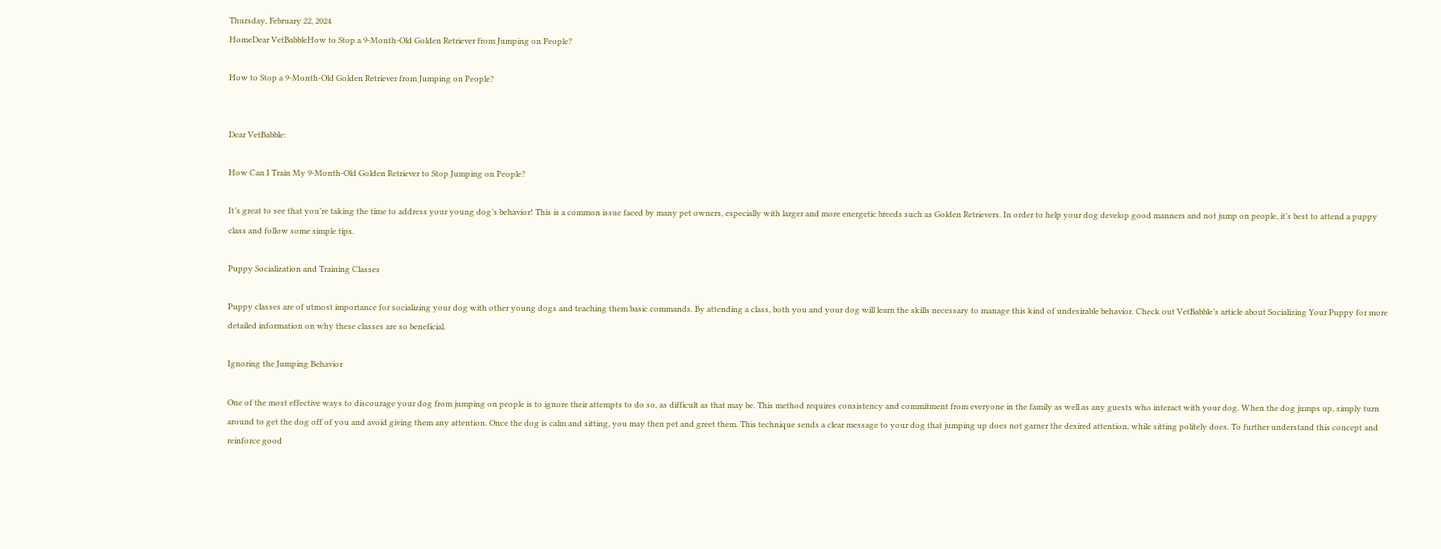Thursday, February 22, 2024
HomeDear VetBabbleHow to Stop a 9-Month-Old Golden Retriever from Jumping on People?

How to Stop a 9-Month-Old Golden Retriever from Jumping on People?


Dear VetBabble:

How Can I Train My 9-Month-Old Golden Retriever to Stop Jumping on People?

It’s great to see that you’re taking the time to address your young dog’s behavior! This is a common issue faced by many pet owners, especially with larger and more energetic breeds such as Golden Retrievers. In order to help your dog develop good manners and not jump on people, it’s best to attend a puppy class and follow some simple tips.

Puppy Socialization and Training Classes

Puppy classes are of utmost importance for socializing your dog with other young dogs and teaching them basic commands. By attending a class, both you and your dog will learn the skills necessary to manage this kind of undesirable behavior. Check out VetBabble’s article about Socializing Your Puppy for more detailed information on why these classes are so beneficial.

Ignoring the Jumping Behavior

One of the most effective ways to discourage your dog from jumping on people is to ignore their attempts to do so, as difficult as that may be. This method requires consistency and commitment from everyone in the family as well as any guests who interact with your dog. When the dog jumps up, simply turn around to get the dog off of you and avoid giving them any attention. Once the dog is calm and sitting, you may then pet and greet them. This technique sends a clear message to your dog that jumping up does not garner the desired attention, while sitting politely does. To further understand this concept and reinforce good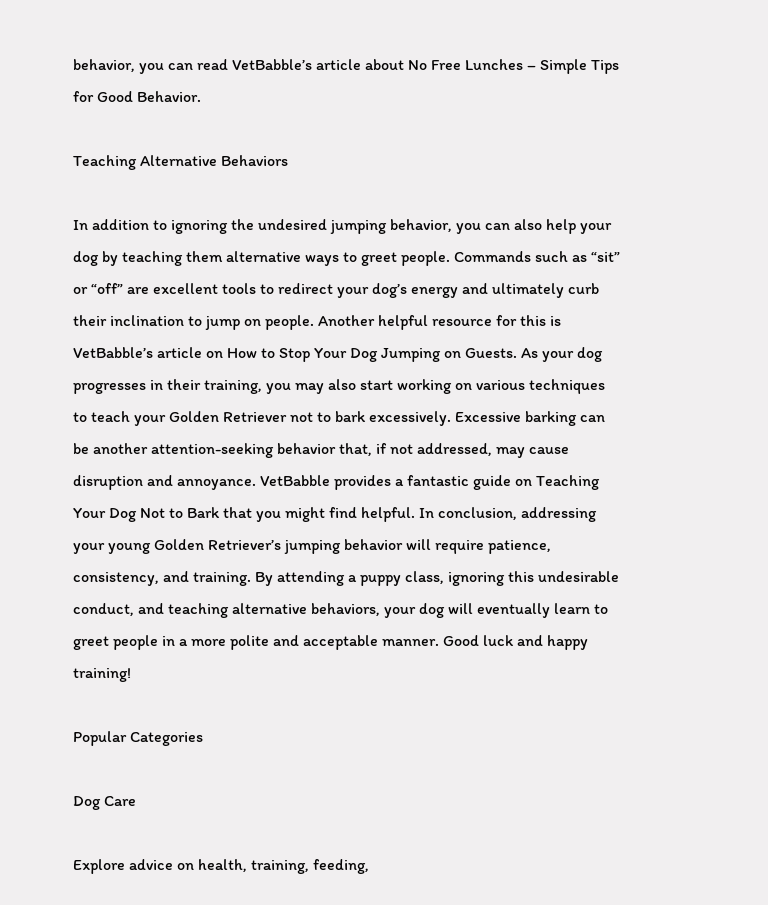behavior, you can read VetBabble’s article about No Free Lunches – Simple Tips for Good Behavior.

Teaching Alternative Behaviors

In addition to ignoring the undesired jumping behavior, you can also help your dog by teaching them alternative ways to greet people. Commands such as “sit” or “off” are excellent tools to redirect your dog’s energy and ultimately curb their inclination to jump on people. Another helpful resource for this is VetBabble’s article on How to Stop Your Dog Jumping on Guests. As your dog progresses in their training, you may also start working on various techniques to teach your Golden Retriever not to bark excessively. Excessive barking can be another attention-seeking behavior that, if not addressed, may cause disruption and annoyance. VetBabble provides a fantastic guide on Teaching Your Dog Not to Bark that you might find helpful. In conclusion, addressing your young Golden Retriever’s jumping behavior will require patience, consistency, and training. By attending a puppy class, ignoring this undesirable conduct, and teaching alternative behaviors, your dog will eventually learn to greet people in a more polite and acceptable manner. Good luck and happy training!

Popular Categories

Dog Care

Explore advice on health, training, feeding,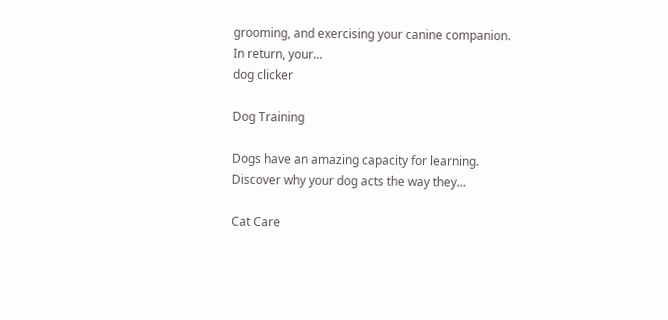grooming, and exercising your canine companion. In return, your...
dog clicker

Dog Training

Dogs have an amazing capacity for learning. Discover why your dog acts the way they...

Cat Care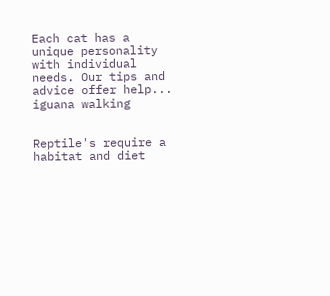Each cat has a unique personality with individual needs. Our tips and advice offer help...
iguana walking


Reptile's require a habitat and diet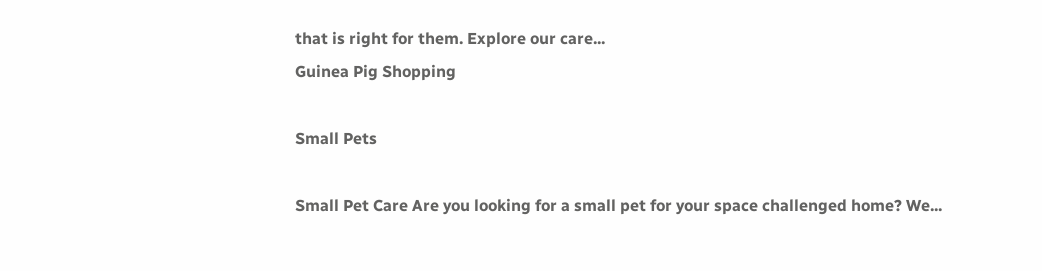that is right for them. Explore our care...
Guinea Pig Shopping

Small Pets

Small Pet Care Are you looking for a small pet for your space challenged home? We...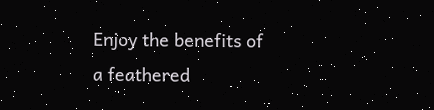Enjoy the benefits of a feathered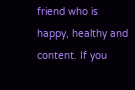friend who is happy, healthy and content. If you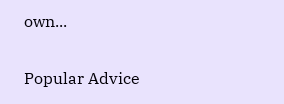own...

Popular Advice